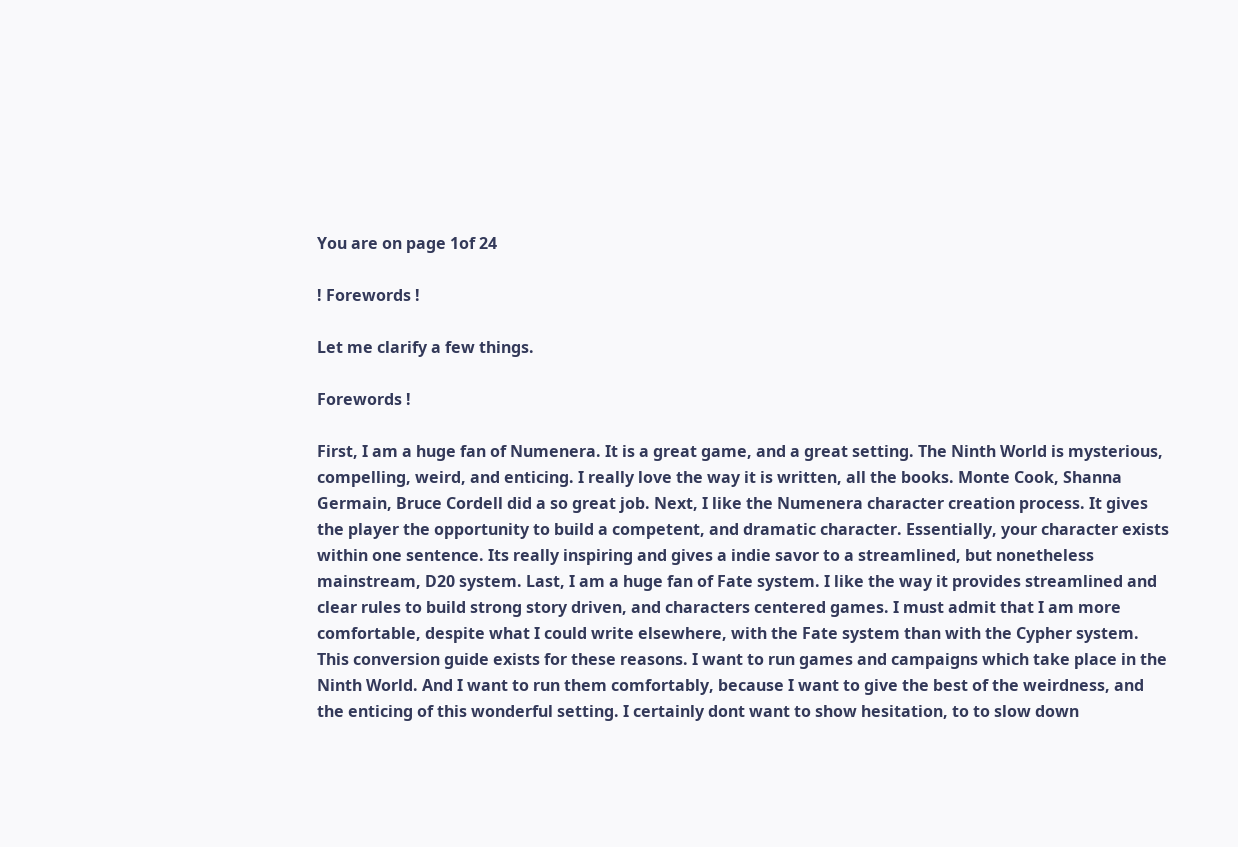You are on page 1of 24

! Forewords !

Let me clarify a few things.

Forewords !

First, I am a huge fan of Numenera. It is a great game, and a great setting. The Ninth World is mysterious, compelling, weird, and enticing. I really love the way it is written, all the books. Monte Cook, Shanna Germain, Bruce Cordell did a so great job. Next, I like the Numenera character creation process. It gives the player the opportunity to build a competent, and dramatic character. Essentially, your character exists within one sentence. Its really inspiring and gives a indie savor to a streamlined, but nonetheless mainstream, D20 system. Last, I am a huge fan of Fate system. I like the way it provides streamlined and clear rules to build strong story driven, and characters centered games. I must admit that I am more comfortable, despite what I could write elsewhere, with the Fate system than with the Cypher system. This conversion guide exists for these reasons. I want to run games and campaigns which take place in the Ninth World. And I want to run them comfortably, because I want to give the best of the weirdness, and the enticing of this wonderful setting. I certainly dont want to show hesitation, to to slow down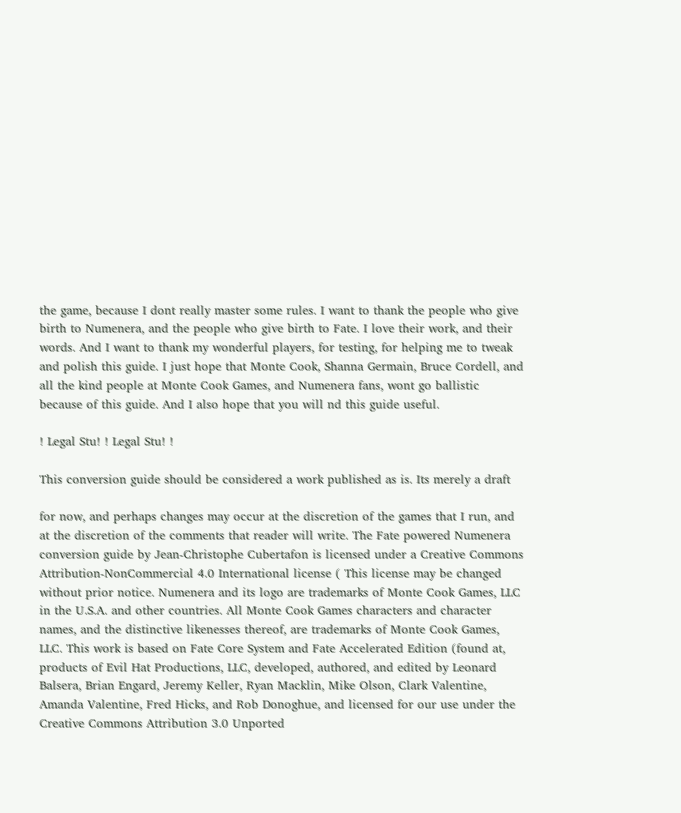the game, because I dont really master some rules. I want to thank the people who give birth to Numenera, and the people who give birth to Fate. I love their work, and their words. And I want to thank my wonderful players, for testing, for helping me to tweak and polish this guide. I just hope that Monte Cook, Shanna Germain, Bruce Cordell, and all the kind people at Monte Cook Games, and Numenera fans, wont go ballistic because of this guide. And I also hope that you will nd this guide useful.

! Legal Stu! ! Legal Stu! !

This conversion guide should be considered a work published as is. Its merely a draft

for now, and perhaps changes may occur at the discretion of the games that I run, and at the discretion of the comments that reader will write. The Fate powered Numenera conversion guide by Jean-Christophe Cubertafon is licensed under a Creative Commons Attribution-NonCommercial 4.0 International license ( This license may be changed without prior notice. Numenera and its logo are trademarks of Monte Cook Games, LLC in the U.S.A. and other countries. All Monte Cook Games characters and character names, and the distinctive likenesses thereof, are trademarks of Monte Cook Games, LLC. This work is based on Fate Core System and Fate Accelerated Edition (found at, products of Evil Hat Productions, LLC, developed, authored, and edited by Leonard Balsera, Brian Engard, Jeremy Keller, Ryan Macklin, Mike Olson, Clark Valentine, Amanda Valentine, Fred Hicks, and Rob Donoghue, and licensed for our use under the Creative Commons Attribution 3.0 Unported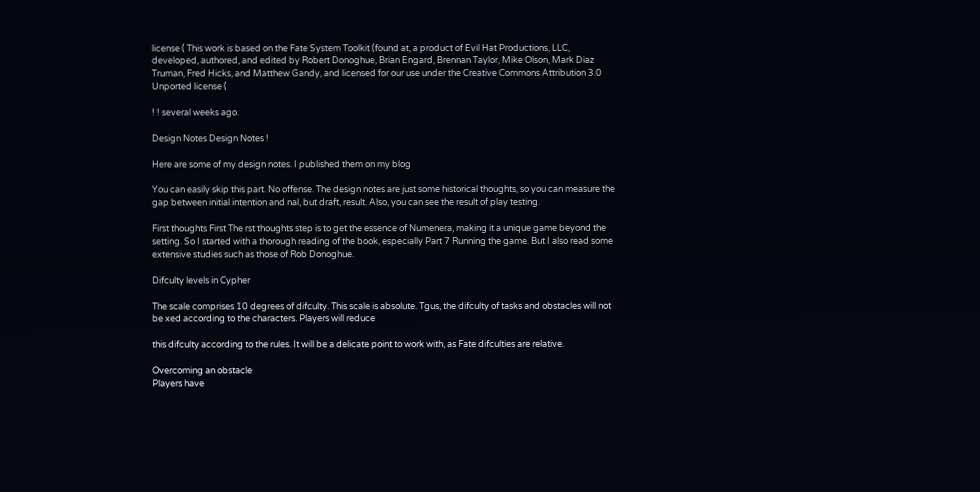license ( This work is based on the Fate System Toolkit (found at, a product of Evil Hat Productions, LLC, developed, authored, and edited by Robert Donoghue, Brian Engard, Brennan Taylor, Mike Olson, Mark Diaz Truman, Fred Hicks, and Matthew Gandy, and licensed for our use under the Creative Commons Attribution 3.0 Unported license (

! ! several weeks ago.

Design Notes Design Notes !

Here are some of my design notes. I published them on my blog

You can easily skip this part. No offense. The design notes are just some historical thoughts, so you can measure the gap between initial intention and nal, but draft, result. Also, you can see the result of play testing.

First thoughts First The rst thoughts step is to get the essence of Numenera, making it a unique game beyond the
setting. So I started with a thorough reading of the book, especially Part 7 Running the game. But I also read some extensive studies such as those of Rob Donoghue.

Difculty levels in Cypher

The scale comprises 10 degrees of difculty. This scale is absolute. Tgus, the difculty of tasks and obstacles will not be xed according to the characters. Players will reduce

this difculty according to the rules. It will be a delicate point to work with, as Fate difculties are relative.

Overcoming an obstacle
Players have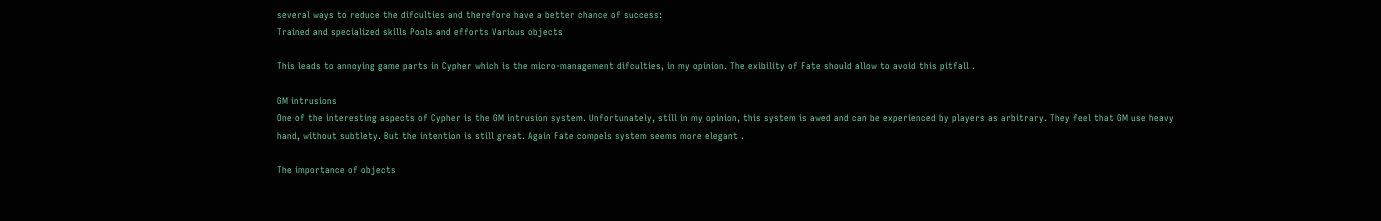several ways to reduce the difculties and therefore have a better chance of success:
Trained and specialized skills Pools and efforts Various objects

This leads to annoying game parts in Cypher which is the micro-management difculties, in my opinion. The exibility of Fate should allow to avoid this pitfall .

GM intrusions
One of the interesting aspects of Cypher is the GM intrusion system. Unfortunately, still in my opinion, this system is awed and can be experienced by players as arbitrary. They feel that GM use heavy hand, without subtlety. But the intention is still great. Again Fate compels system seems more elegant .

The importance of objects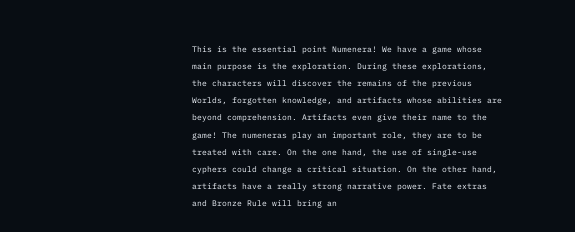This is the essential point Numenera! We have a game whose main purpose is the exploration. During these explorations, the characters will discover the remains of the previous Worlds, forgotten knowledge, and artifacts whose abilities are beyond comprehension. Artifacts even give their name to the game! The numeneras play an important role, they are to be treated with care. On the one hand, the use of single-use cyphers could change a critical situation. On the other hand, artifacts have a really strong narrative power. Fate extras and Bronze Rule will bring an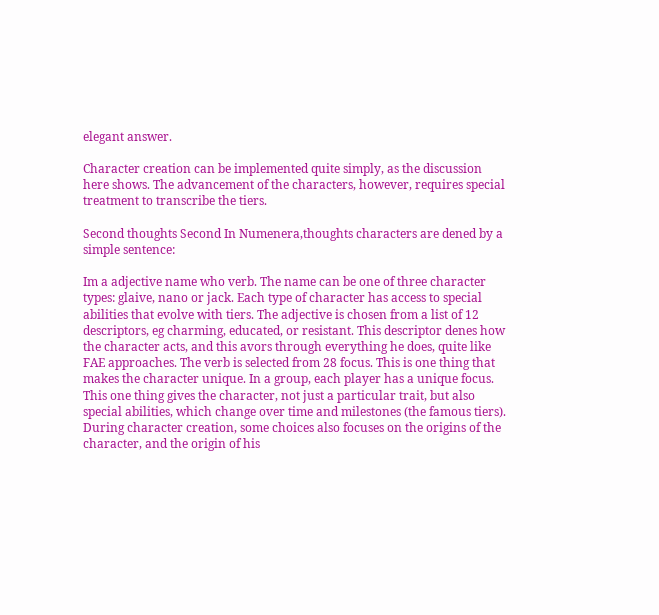elegant answer.

Character creation can be implemented quite simply, as the discussion here shows. The advancement of the characters, however, requires special treatment to transcribe the tiers.

Second thoughts Second In Numenera,thoughts characters are dened by a simple sentence:

Im a adjective name who verb. The name can be one of three character types: glaive, nano or jack. Each type of character has access to special abilities that evolve with tiers. The adjective is chosen from a list of 12 descriptors, eg charming, educated, or resistant. This descriptor denes how the character acts, and this avors through everything he does, quite like FAE approaches. The verb is selected from 28 focus. This is one thing that makes the character unique. In a group, each player has a unique focus. This one thing gives the character, not just a particular trait, but also special abilities, which change over time and milestones (the famous tiers). During character creation, some choices also focuses on the origins of the character, and the origin of his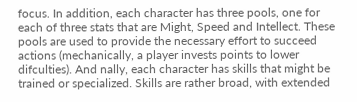focus. In addition, each character has three pools, one for each of three stats that are Might, Speed and Intellect. These pools are used to provide the necessary effort to succeed actions (mechanically, a player invests points to lower difculties). And nally, each character has skills that might be trained or specialized. Skills are rather broad, with extended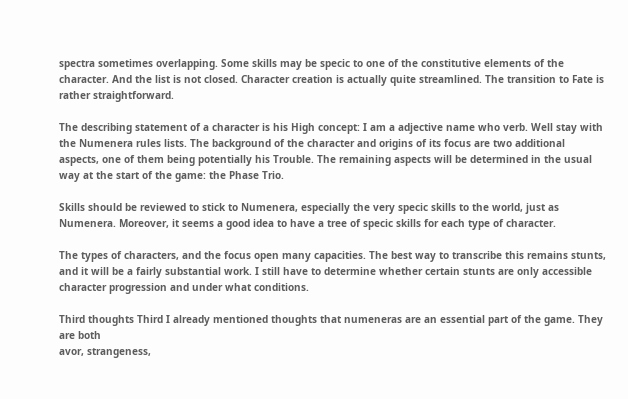spectra sometimes overlapping. Some skills may be specic to one of the constitutive elements of the character. And the list is not closed. Character creation is actually quite streamlined. The transition to Fate is rather straightforward.

The describing statement of a character is his High concept: I am a adjective name who verb. Well stay with the Numenera rules lists. The background of the character and origins of its focus are two additional aspects, one of them being potentially his Trouble. The remaining aspects will be determined in the usual way at the start of the game: the Phase Trio.

Skills should be reviewed to stick to Numenera, especially the very specic skills to the world, just as Numenera. Moreover, it seems a good idea to have a tree of specic skills for each type of character.

The types of characters, and the focus open many capacities. The best way to transcribe this remains stunts, and it will be a fairly substantial work. I still have to determine whether certain stunts are only accessible character progression and under what conditions.

Third thoughts Third I already mentioned thoughts that numeneras are an essential part of the game. They are both
avor, strangeness,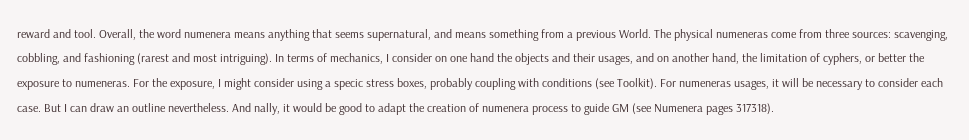reward and tool. Overall, the word numenera means anything that seems supernatural, and means something from a previous World. The physical numeneras come from three sources: scavenging, cobbling, and fashioning (rarest and most intriguing). In terms of mechanics, I consider on one hand the objects and their usages, and on another hand, the limitation of cyphers, or better the exposure to numeneras. For the exposure, I might consider using a specic stress boxes, probably coupling with conditions (see Toolkit). For numeneras usages, it will be necessary to consider each case. But I can draw an outline nevertheless. And nally, it would be good to adapt the creation of numenera process to guide GM (see Numenera pages 317318).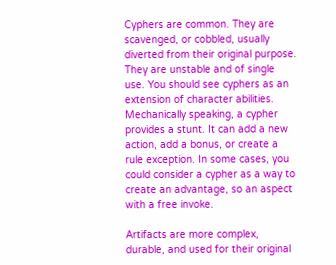Cyphers are common. They are scavenged, or cobbled, usually diverted from their original purpose. They are unstable and of single use. You should see cyphers as an extension of character abilities. Mechanically speaking, a cypher provides a stunt. It can add a new action, add a bonus, or create a rule exception. In some cases, you could consider a cypher as a way to create an advantage, so an aspect with a free invoke.

Artifacts are more complex, durable, and used for their original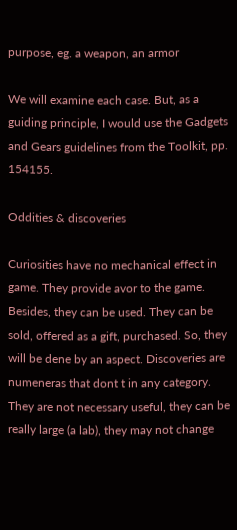purpose, eg. a weapon, an armor

We will examine each case. But, as a guiding principle, I would use the Gadgets and Gears guidelines from the Toolkit, pp. 154155.

Oddities & discoveries

Curiosities have no mechanical effect in game. They provide avor to the game. Besides, they can be used. They can be sold, offered as a gift, purchased. So, they will be dene by an aspect. Discoveries are numeneras that dont t in any category. They are not necessary useful, they can be really large (a lab), they may not change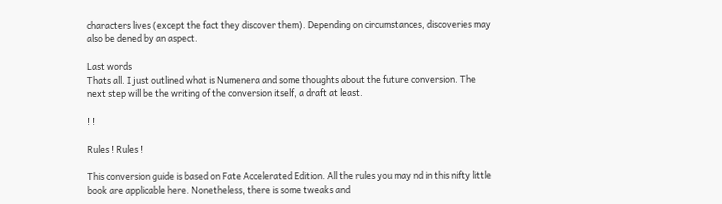characters lives (except the fact they discover them). Depending on circumstances, discoveries may also be dened by an aspect.

Last words
Thats all. I just outlined what is Numenera and some thoughts about the future conversion. The next step will be the writing of the conversion itself, a draft at least.

! !

Rules ! Rules !

This conversion guide is based on Fate Accelerated Edition. All the rules you may nd in this nifty little book are applicable here. Nonetheless, there is some tweaks and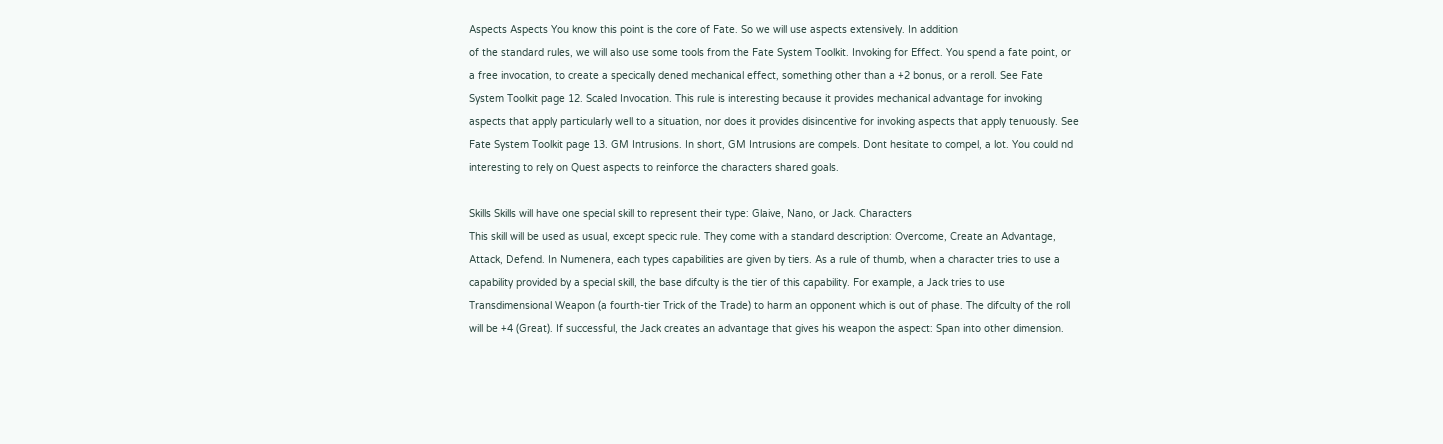Aspects Aspects You know this point is the core of Fate. So we will use aspects extensively. In addition
of the standard rules, we will also use some tools from the Fate System Toolkit. Invoking for Effect. You spend a fate point, or a free invocation, to create a specically dened mechanical effect, something other than a +2 bonus, or a reroll. See Fate System Toolkit page 12. Scaled Invocation. This rule is interesting because it provides mechanical advantage for invoking aspects that apply particularly well to a situation, nor does it provides disincentive for invoking aspects that apply tenuously. See Fate System Toolkit page 13. GM Intrusions. In short, GM Intrusions are compels. Dont hesitate to compel, a lot. You could nd interesting to rely on Quest aspects to reinforce the characters shared goals.

Skills Skills will have one special skill to represent their type: Glaive, Nano, or Jack. Characters
This skill will be used as usual, except specic rule. They come with a standard description: Overcome, Create an Advantage, Attack, Defend. In Numenera, each types capabilities are given by tiers. As a rule of thumb, when a character tries to use a capability provided by a special skill, the base difculty is the tier of this capability. For example, a Jack tries to use Transdimensional Weapon (a fourth-tier Trick of the Trade) to harm an opponent which is out of phase. The difculty of the roll will be +4 (Great). If successful, the Jack creates an advantage that gives his weapon the aspect: Span into other dimension.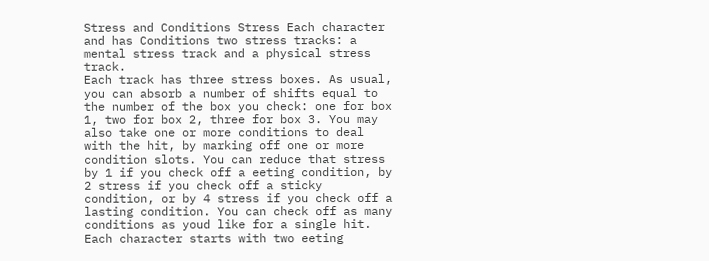Stress and Conditions Stress Each character and has Conditions two stress tracks: a mental stress track and a physical stress track.
Each track has three stress boxes. As usual, you can absorb a number of shifts equal to the number of the box you check: one for box 1, two for box 2, three for box 3. You may also take one or more conditions to deal with the hit, by marking off one or more condition slots. You can reduce that stress by 1 if you check off a eeting condition, by 2 stress if you check off a sticky condition, or by 4 stress if you check off a lasting condition. You can check off as many conditions as youd like for a single hit. Each character starts with two eeting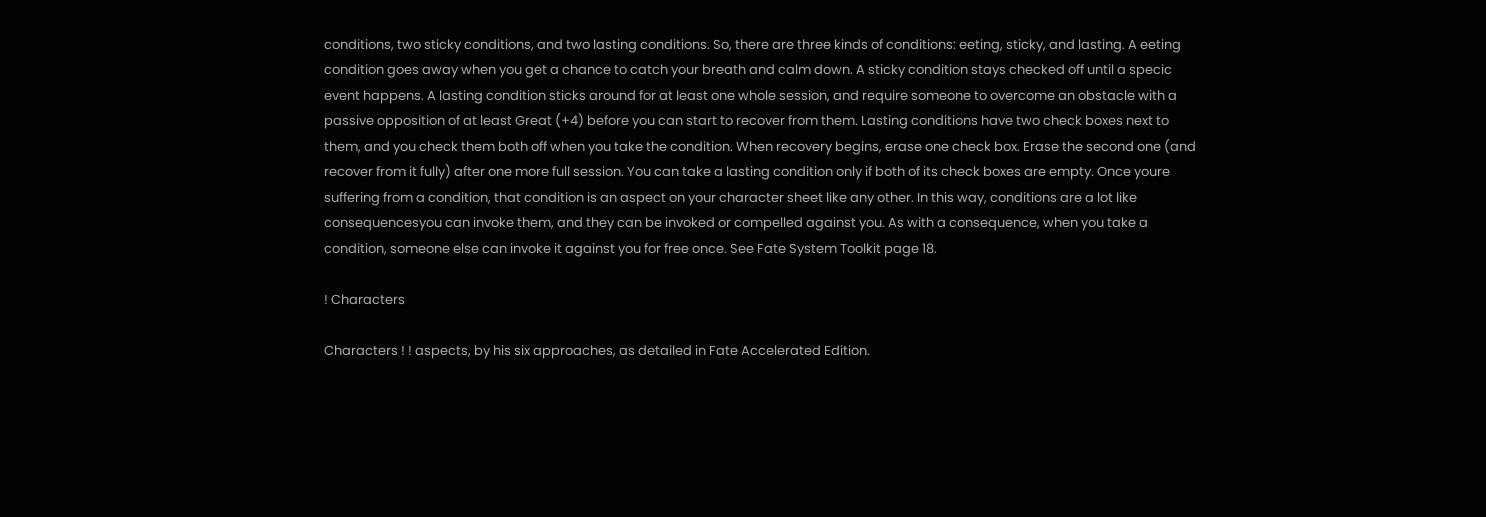conditions, two sticky conditions, and two lasting conditions. So, there are three kinds of conditions: eeting, sticky, and lasting. A eeting condition goes away when you get a chance to catch your breath and calm down. A sticky condition stays checked off until a specic event happens. A lasting condition sticks around for at least one whole session, and require someone to overcome an obstacle with a passive opposition of at least Great (+4) before you can start to recover from them. Lasting conditions have two check boxes next to them, and you check them both off when you take the condition. When recovery begins, erase one check box. Erase the second one (and recover from it fully) after one more full session. You can take a lasting condition only if both of its check boxes are empty. Once youre suffering from a condition, that condition is an aspect on your character sheet like any other. In this way, conditions are a lot like consequencesyou can invoke them, and they can be invoked or compelled against you. As with a consequence, when you take a condition, someone else can invoke it against you for free once. See Fate System Toolkit page 18.

! Characters

Characters ! ! aspects, by his six approaches, as detailed in Fate Accelerated Edition.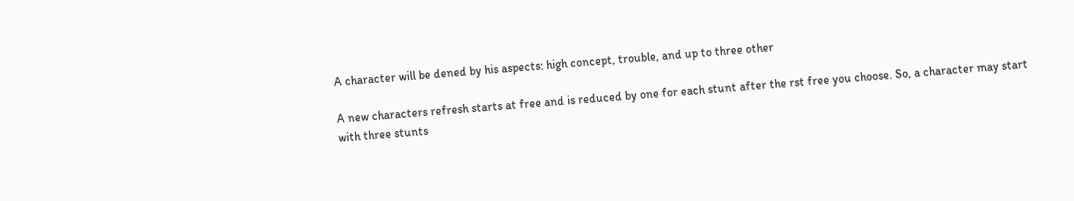A character will be dened by his aspects: high concept, trouble, and up to three other

A new characters refresh starts at free and is reduced by one for each stunt after the rst free you choose. So, a character may start with three stunts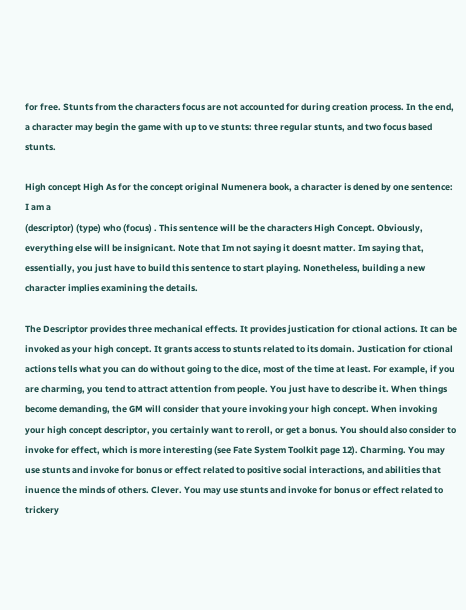for free. Stunts from the characters focus are not accounted for during creation process. In the end, a character may begin the game with up to ve stunts: three regular stunts, and two focus based stunts.

High concept High As for the concept original Numenera book, a character is dened by one sentence: I am a
(descriptor) (type) who (focus) . This sentence will be the characters High Concept. Obviously, everything else will be insignicant. Note that Im not saying it doesnt matter. Im saying that, essentially, you just have to build this sentence to start playing. Nonetheless, building a new character implies examining the details.

The Descriptor provides three mechanical effects. It provides justication for ctional actions. It can be invoked as your high concept. It grants access to stunts related to its domain. Justication for ctional actions tells what you can do without going to the dice, most of the time at least. For example, if you are charming, you tend to attract attention from people. You just have to describe it. When things become demanding, the GM will consider that youre invoking your high concept. When invoking your high concept descriptor, you certainly want to reroll, or get a bonus. You should also consider to invoke for effect, which is more interesting (see Fate System Toolkit page 12). Charming. You may use stunts and invoke for bonus or effect related to positive social interactions, and abilities that inuence the minds of others. Clever. You may use stunts and invoke for bonus or effect related to trickery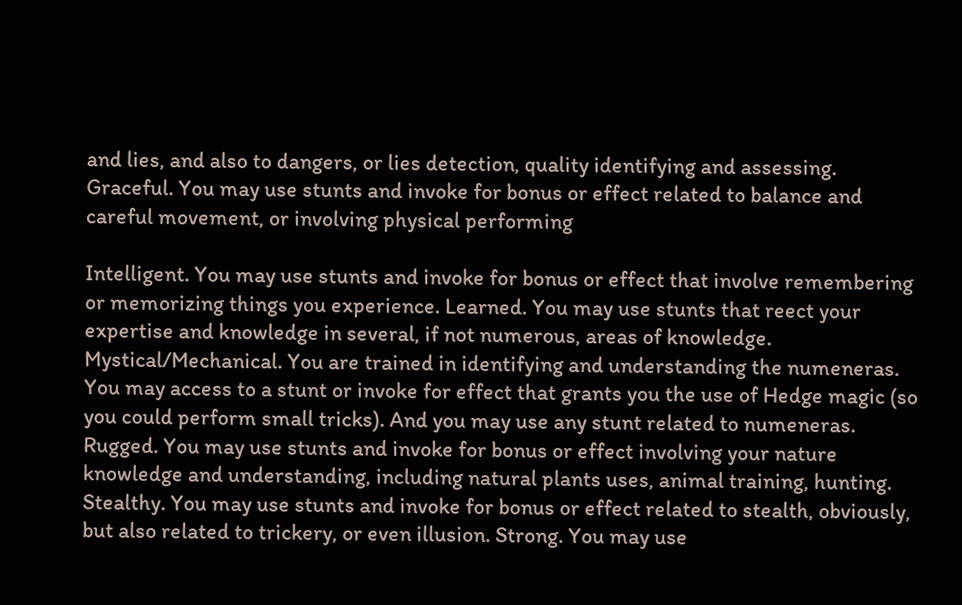and lies, and also to dangers, or lies detection, quality identifying and assessing. Graceful. You may use stunts and invoke for bonus or effect related to balance and careful movement, or involving physical performing

Intelligent. You may use stunts and invoke for bonus or effect that involve remembering or memorizing things you experience. Learned. You may use stunts that reect your expertise and knowledge in several, if not numerous, areas of knowledge. Mystical/Mechanical. You are trained in identifying and understanding the numeneras. You may access to a stunt or invoke for effect that grants you the use of Hedge magic (so you could perform small tricks). And you may use any stunt related to numeneras. Rugged. You may use stunts and invoke for bonus or effect involving your nature knowledge and understanding, including natural plants uses, animal training, hunting. Stealthy. You may use stunts and invoke for bonus or effect related to stealth, obviously, but also related to trickery, or even illusion. Strong. You may use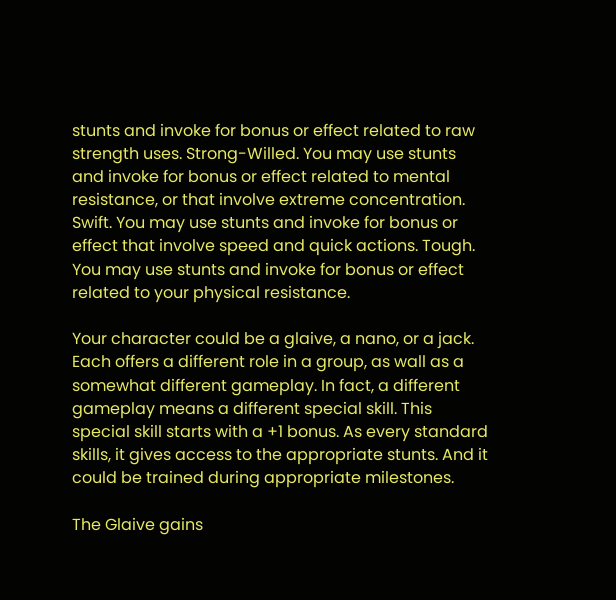stunts and invoke for bonus or effect related to raw strength uses. Strong-Willed. You may use stunts and invoke for bonus or effect related to mental resistance, or that involve extreme concentration. Swift. You may use stunts and invoke for bonus or effect that involve speed and quick actions. Tough. You may use stunts and invoke for bonus or effect related to your physical resistance.

Your character could be a glaive, a nano, or a jack. Each offers a different role in a group, as wall as a somewhat different gameplay. In fact, a different gameplay means a different special skill. This special skill starts with a +1 bonus. As every standard skills, it gives access to the appropriate stunts. And it could be trained during appropriate milestones.

The Glaive gains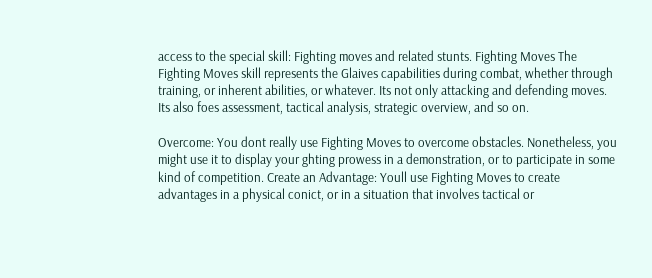access to the special skill: Fighting moves and related stunts. Fighting Moves The Fighting Moves skill represents the Glaives capabilities during combat, whether through training, or inherent abilities, or whatever. Its not only attacking and defending moves. Its also foes assessment, tactical analysis, strategic overview, and so on.

Overcome: You dont really use Fighting Moves to overcome obstacles. Nonetheless, you might use it to display your ghting prowess in a demonstration, or to participate in some kind of competition. Create an Advantage: Youll use Fighting Moves to create advantages in a physical conict, or in a situation that involves tactical or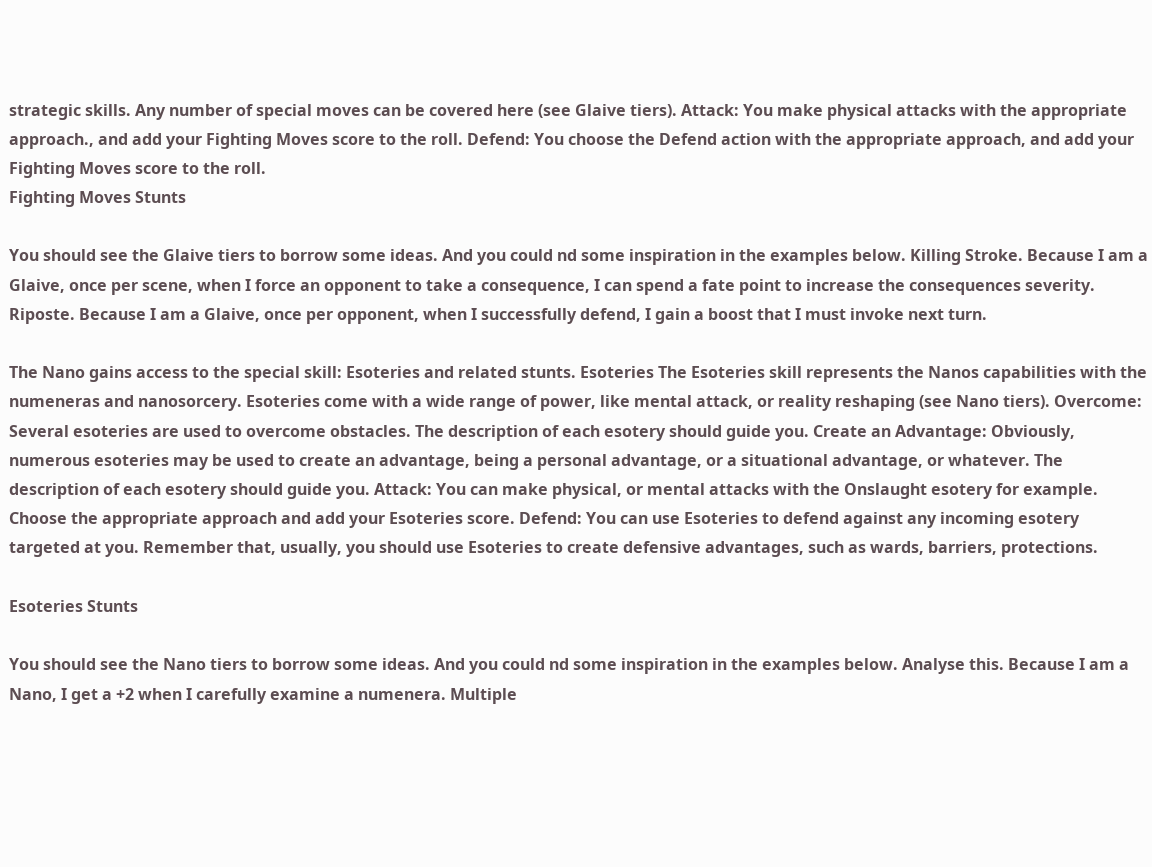strategic skills. Any number of special moves can be covered here (see Glaive tiers). Attack: You make physical attacks with the appropriate approach., and add your Fighting Moves score to the roll. Defend: You choose the Defend action with the appropriate approach, and add your Fighting Moves score to the roll.
Fighting Moves Stunts

You should see the Glaive tiers to borrow some ideas. And you could nd some inspiration in the examples below. Killing Stroke. Because I am a Glaive, once per scene, when I force an opponent to take a consequence, I can spend a fate point to increase the consequences severity. Riposte. Because I am a Glaive, once per opponent, when I successfully defend, I gain a boost that I must invoke next turn.

The Nano gains access to the special skill: Esoteries and related stunts. Esoteries The Esoteries skill represents the Nanos capabilities with the numeneras and nanosorcery. Esoteries come with a wide range of power, like mental attack, or reality reshaping (see Nano tiers). Overcome: Several esoteries are used to overcome obstacles. The description of each esotery should guide you. Create an Advantage: Obviously, numerous esoteries may be used to create an advantage, being a personal advantage, or a situational advantage, or whatever. The description of each esotery should guide you. Attack: You can make physical, or mental attacks with the Onslaught esotery for example. Choose the appropriate approach and add your Esoteries score. Defend: You can use Esoteries to defend against any incoming esotery targeted at you. Remember that, usually, you should use Esoteries to create defensive advantages, such as wards, barriers, protections.

Esoteries Stunts

You should see the Nano tiers to borrow some ideas. And you could nd some inspiration in the examples below. Analyse this. Because I am a Nano, I get a +2 when I carefully examine a numenera. Multiple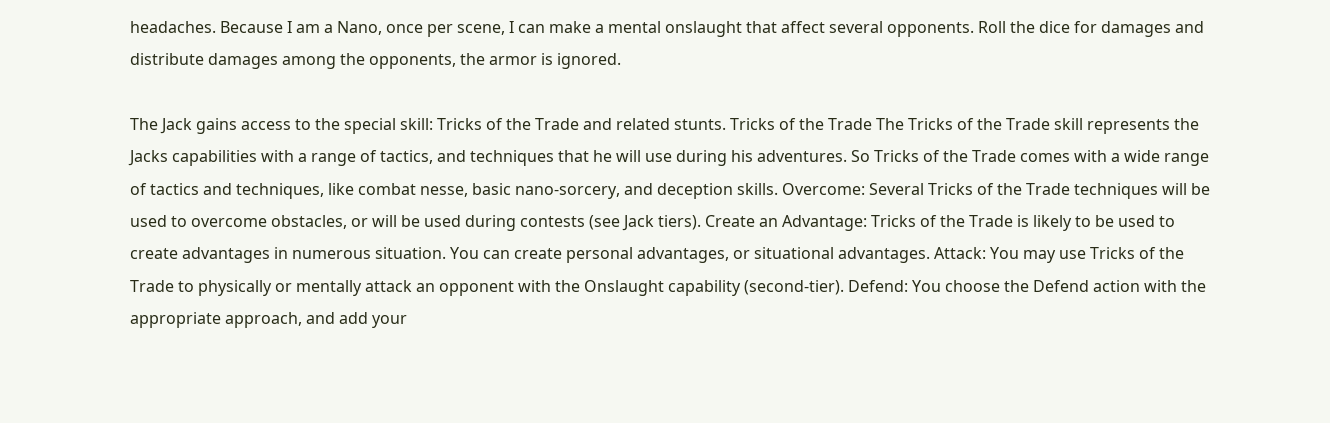headaches. Because I am a Nano, once per scene, I can make a mental onslaught that affect several opponents. Roll the dice for damages and distribute damages among the opponents, the armor is ignored.

The Jack gains access to the special skill: Tricks of the Trade and related stunts. Tricks of the Trade The Tricks of the Trade skill represents the Jacks capabilities with a range of tactics, and techniques that he will use during his adventures. So Tricks of the Trade comes with a wide range of tactics and techniques, like combat nesse, basic nano-sorcery, and deception skills. Overcome: Several Tricks of the Trade techniques will be used to overcome obstacles, or will be used during contests (see Jack tiers). Create an Advantage: Tricks of the Trade is likely to be used to create advantages in numerous situation. You can create personal advantages, or situational advantages. Attack: You may use Tricks of the Trade to physically or mentally attack an opponent with the Onslaught capability (second-tier). Defend: You choose the Defend action with the appropriate approach, and add your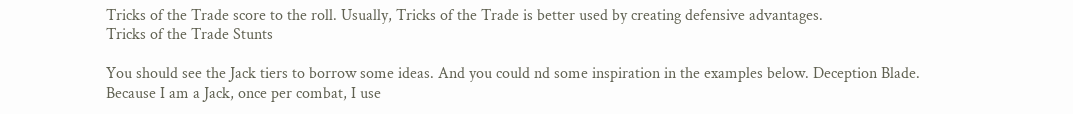Tricks of the Trade score to the roll. Usually, Tricks of the Trade is better used by creating defensive advantages.
Tricks of the Trade Stunts

You should see the Jack tiers to borrow some ideas. And you could nd some inspiration in the examples below. Deception Blade. Because I am a Jack, once per combat, I use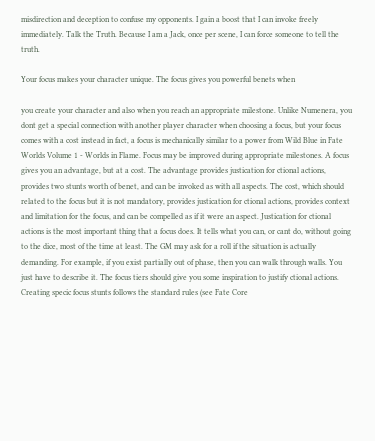misdirection and deception to confuse my opponents. I gain a boost that I can invoke freely immediately. Talk the Truth. Because I am a Jack, once per scene, I can force someone to tell the truth.

Your focus makes your character unique. The focus gives you powerful benets when

you create your character and also when you reach an appropriate milestone. Unlike Numenera, you dont get a special connection with another player character when choosing a focus, but your focus comes with a cost instead in fact, a focus is mechanically similar to a power from Wild Blue in Fate Worlds Volume 1 - Worlds in Flame. Focus may be improved during appropriate milestones. A focus gives you an advantage, but at a cost. The advantage provides justication for ctional actions, provides two stunts worth of benet, and can be invoked as with all aspects. The cost, which should related to the focus but it is not mandatory, provides justication for ctional actions, provides context and limitation for the focus, and can be compelled as if it were an aspect. Justication for ctional actions is the most important thing that a focus does. It tells what you can, or cant do, without going to the dice, most of the time at least. The GM may ask for a roll if the situation is actually demanding. For example, if you exist partially out of phase, then you can walk through walls. You just have to describe it. The focus tiers should give you some inspiration to justify ctional actions. Creating specic focus stunts follows the standard rules (see Fate Core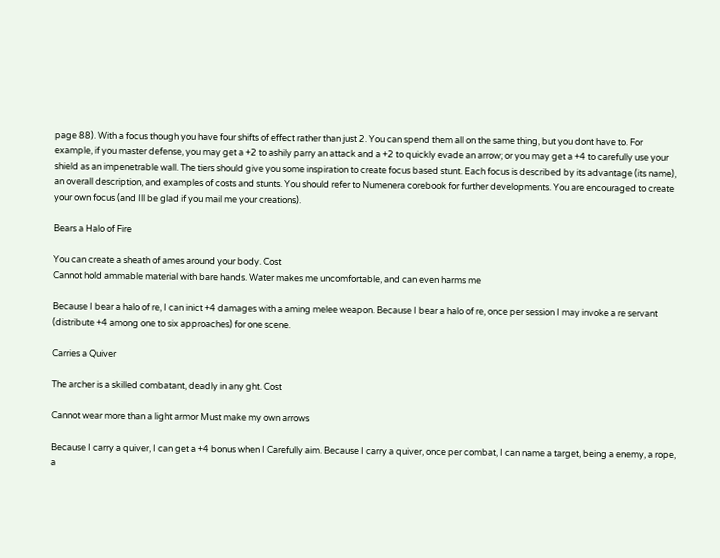page 88). With a focus though you have four shifts of effect rather than just 2. You can spend them all on the same thing, but you dont have to. For example, if you master defense, you may get a +2 to ashily parry an attack and a +2 to quickly evade an arrow; or you may get a +4 to carefully use your shield as an impenetrable wall. The tiers should give you some inspiration to create focus based stunt. Each focus is described by its advantage (its name), an overall description, and examples of costs and stunts. You should refer to Numenera corebook for further developments. You are encouraged to create your own focus (and Ill be glad if you mail me your creations).

Bears a Halo of Fire

You can create a sheath of ames around your body. Cost
Cannot hold ammable material with bare hands. Water makes me uncomfortable, and can even harms me

Because I bear a halo of re, I can inict +4 damages with a aming melee weapon. Because I bear a halo of re, once per session I may invoke a re servant (distribute +4 among one to six approaches) for one scene.

Carries a Quiver

The archer is a skilled combatant, deadly in any ght. Cost

Cannot wear more than a light armor Must make my own arrows

Because I carry a quiver, I can get a +4 bonus when I Carefully aim. Because I carry a quiver, once per combat, I can name a target, being a enemy, a rope, a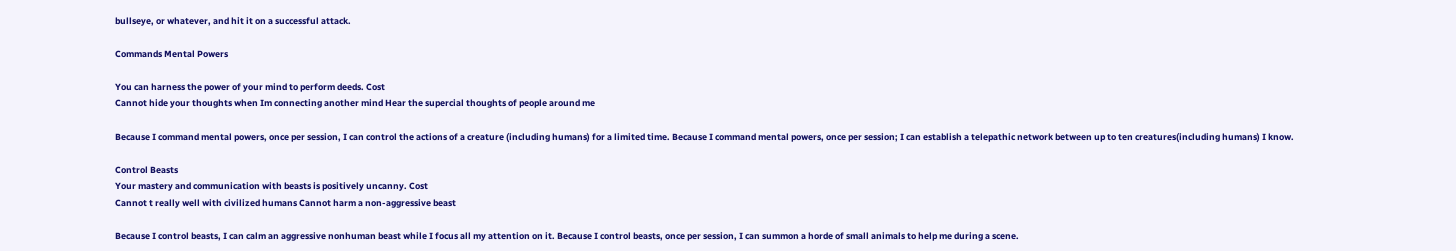bullseye, or whatever, and hit it on a successful attack.

Commands Mental Powers

You can harness the power of your mind to perform deeds. Cost
Cannot hide your thoughts when Im connecting another mind Hear the supercial thoughts of people around me

Because I command mental powers, once per session, I can control the actions of a creature (including humans) for a limited time. Because I command mental powers, once per session; I can establish a telepathic network between up to ten creatures(including humans) I know.

Control Beasts
Your mastery and communication with beasts is positively uncanny. Cost
Cannot t really well with civilized humans Cannot harm a non-aggressive beast

Because I control beasts, I can calm an aggressive nonhuman beast while I focus all my attention on it. Because I control beasts, once per session, I can summon a horde of small animals to help me during a scene.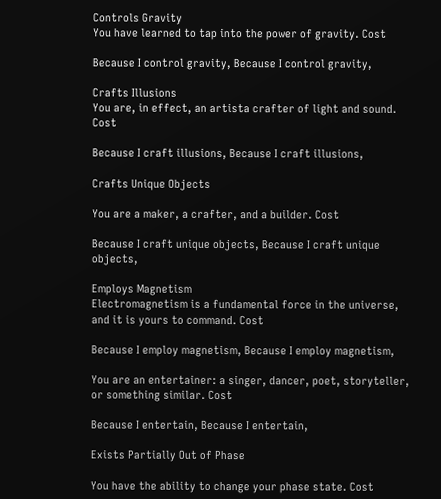Controls Gravity
You have learned to tap into the power of gravity. Cost

Because I control gravity, Because I control gravity,

Crafts Illusions
You are, in effect, an artista crafter of light and sound. Cost

Because I craft illusions, Because I craft illusions,

Crafts Unique Objects

You are a maker, a crafter, and a builder. Cost

Because I craft unique objects, Because I craft unique objects,

Employs Magnetism
Electromagnetism is a fundamental force in the universe, and it is yours to command. Cost

Because I employ magnetism, Because I employ magnetism,

You are an entertainer: a singer, dancer, poet, storyteller, or something similar. Cost

Because I entertain, Because I entertain,

Exists Partially Out of Phase

You have the ability to change your phase state. Cost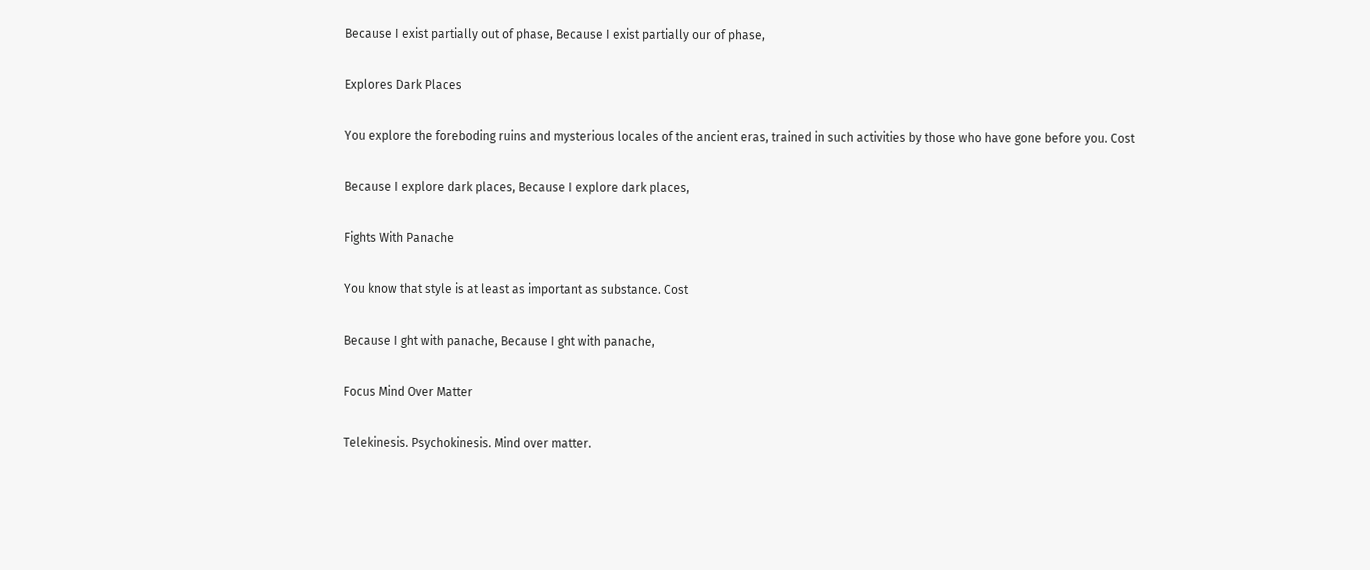Because I exist partially out of phase, Because I exist partially our of phase,

Explores Dark Places

You explore the foreboding ruins and mysterious locales of the ancient eras, trained in such activities by those who have gone before you. Cost

Because I explore dark places, Because I explore dark places,

Fights With Panache

You know that style is at least as important as substance. Cost

Because I ght with panache, Because I ght with panache,

Focus Mind Over Matter

Telekinesis. Psychokinesis. Mind over matter.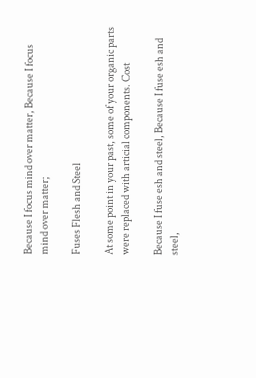Because I focus mind over matter, Because I focus mind over matter;

Fuses Flesh and Steel

At some point in your past, some of your organic parts were replaced with articial components. Cost

Because I fuse esh and steel, Because I fuse esh and steel,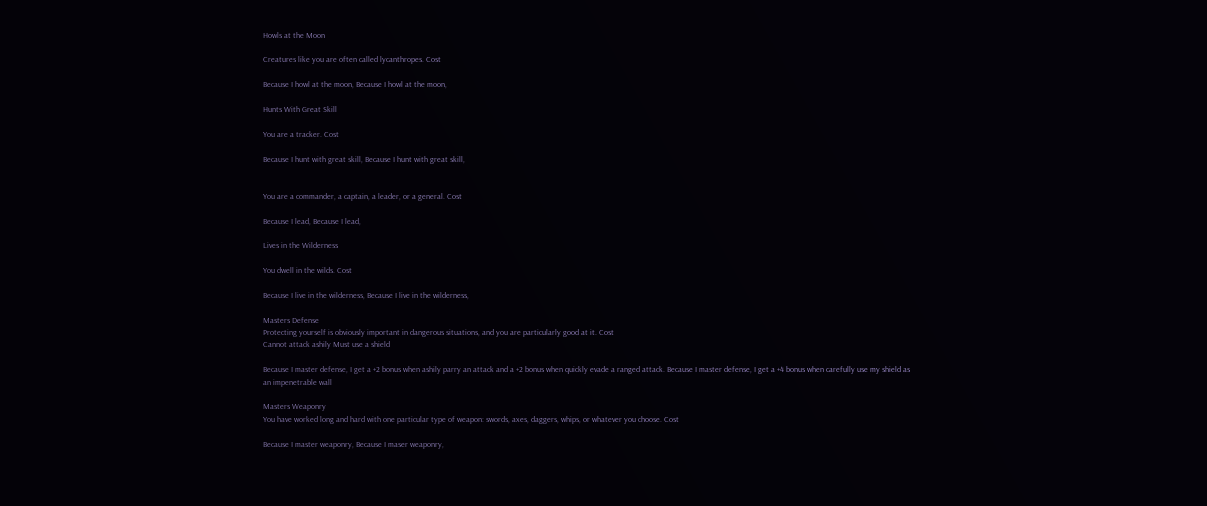Howls at the Moon

Creatures like you are often called lycanthropes. Cost

Because I howl at the moon, Because I howl at the moon,

Hunts With Great Skill

You are a tracker. Cost

Because I hunt with great skill, Because I hunt with great skill,


You are a commander, a captain, a leader, or a general. Cost

Because I lead, Because I lead,

Lives in the Wilderness

You dwell in the wilds. Cost

Because I live in the wilderness, Because I live in the wilderness,

Masters Defense
Protecting yourself is obviously important in dangerous situations, and you are particularly good at it. Cost
Cannot attack ashily Must use a shield

Because I master defense, I get a +2 bonus when ashily parry an attack and a +2 bonus when quickly evade a ranged attack. Because I master defense, I get a +4 bonus when carefully use my shield as an impenetrable wall

Masters Weaponry
You have worked long and hard with one particular type of weapon: swords, axes, daggers, whips, or whatever you choose. Cost

Because I master weaponry, Because I maser weaponry,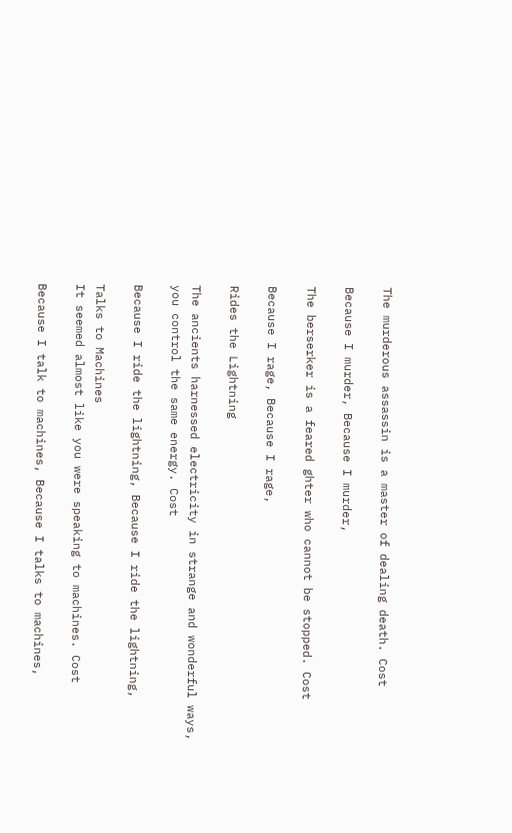The murderous assassin is a master of dealing death. Cost

Because I murder, Because I murder,

The berserker is a feared ghter who cannot be stopped. Cost

Because I rage, Because I rage,

Rides the Lightning

The ancients harnessed electricity in strange and wonderful ways, you control the same energy. Cost

Because I ride the lightning, Because I ride the lightning,

Talks to Machines
It seemed almost like you were speaking to machines. Cost

Because I talk to machines, Because I talks to machines,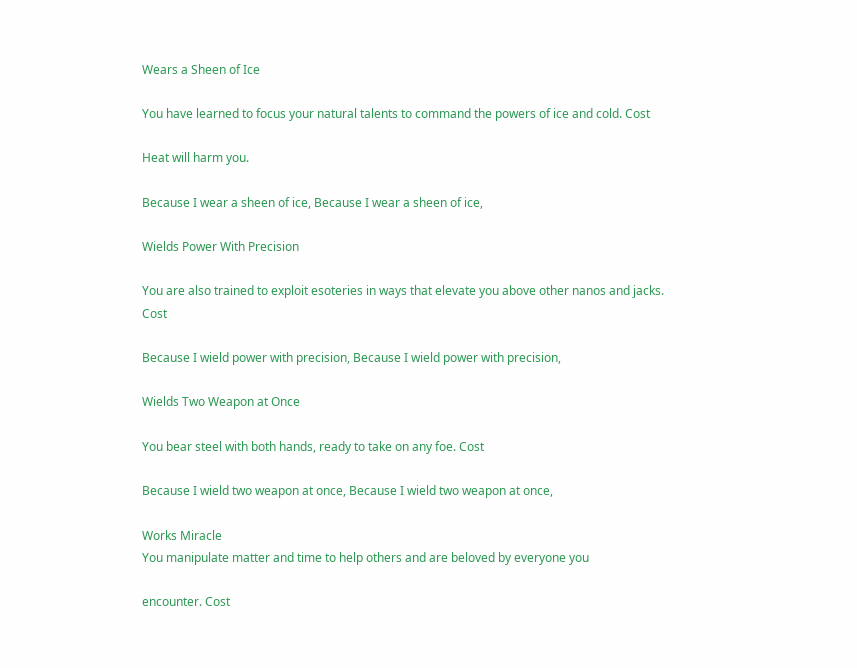Wears a Sheen of Ice

You have learned to focus your natural talents to command the powers of ice and cold. Cost

Heat will harm you.

Because I wear a sheen of ice, Because I wear a sheen of ice,

Wields Power With Precision

You are also trained to exploit esoteries in ways that elevate you above other nanos and jacks. Cost

Because I wield power with precision, Because I wield power with precision,

Wields Two Weapon at Once

You bear steel with both hands, ready to take on any foe. Cost

Because I wield two weapon at once, Because I wield two weapon at once,

Works Miracle
You manipulate matter and time to help others and are beloved by everyone you

encounter. Cost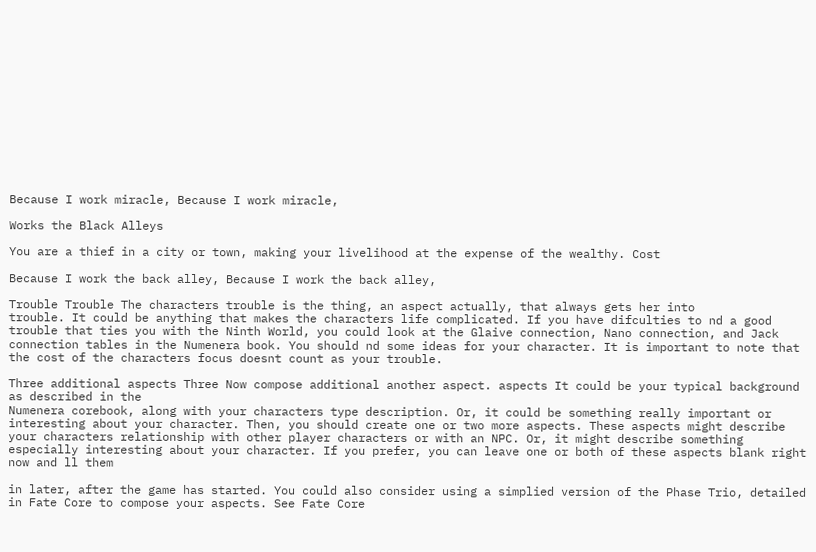Because I work miracle, Because I work miracle,

Works the Black Alleys

You are a thief in a city or town, making your livelihood at the expense of the wealthy. Cost

Because I work the back alley, Because I work the back alley,

Trouble Trouble The characters trouble is the thing, an aspect actually, that always gets her into
trouble. It could be anything that makes the characters life complicated. If you have difculties to nd a good trouble that ties you with the Ninth World, you could look at the Glaive connection, Nano connection, and Jack connection tables in the Numenera book. You should nd some ideas for your character. It is important to note that the cost of the characters focus doesnt count as your trouble.

Three additional aspects Three Now compose additional another aspect. aspects It could be your typical background as described in the
Numenera corebook, along with your characters type description. Or, it could be something really important or interesting about your character. Then, you should create one or two more aspects. These aspects might describe your characters relationship with other player characters or with an NPC. Or, it might describe something especially interesting about your character. If you prefer, you can leave one or both of these aspects blank right now and ll them

in later, after the game has started. You could also consider using a simplied version of the Phase Trio, detailed in Fate Core to compose your aspects. See Fate Core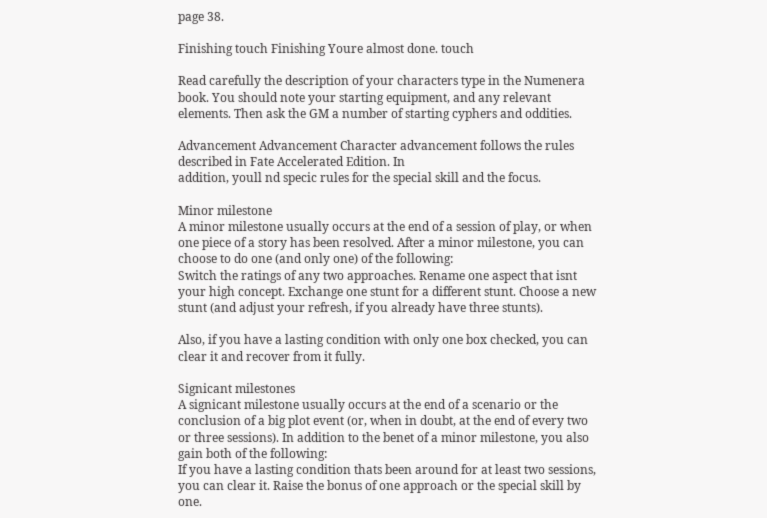page 38.

Finishing touch Finishing Youre almost done. touch

Read carefully the description of your characters type in the Numenera book. You should note your starting equipment, and any relevant elements. Then ask the GM a number of starting cyphers and oddities.

Advancement Advancement Character advancement follows the rules described in Fate Accelerated Edition. In
addition, youll nd specic rules for the special skill and the focus.

Minor milestone
A minor milestone usually occurs at the end of a session of play, or when one piece of a story has been resolved. After a minor milestone, you can choose to do one (and only one) of the following:
Switch the ratings of any two approaches. Rename one aspect that isnt your high concept. Exchange one stunt for a different stunt. Choose a new stunt (and adjust your refresh, if you already have three stunts).

Also, if you have a lasting condition with only one box checked, you can clear it and recover from it fully.

Signicant milestones
A signicant milestone usually occurs at the end of a scenario or the conclusion of a big plot event (or, when in doubt, at the end of every two or three sessions). In addition to the benet of a minor milestone, you also gain both of the following:
If you have a lasting condition thats been around for at least two sessions, you can clear it. Raise the bonus of one approach or the special skill by one.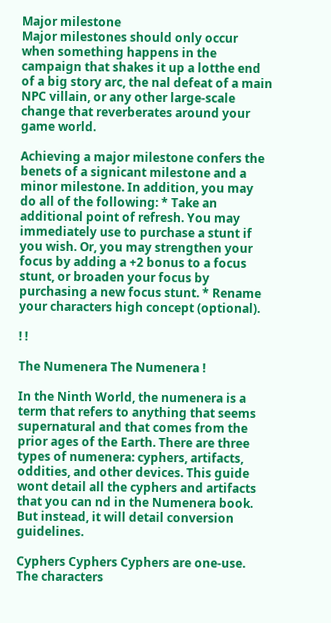Major milestone
Major milestones should only occur when something happens in the campaign that shakes it up a lotthe end of a big story arc, the nal defeat of a main NPC villain, or any other large-scale change that reverberates around your game world.

Achieving a major milestone confers the benets of a signicant milestone and a minor milestone. In addition, you may do all of the following: * Take an additional point of refresh. You may immediately use to purchase a stunt if you wish. Or, you may strengthen your focus by adding a +2 bonus to a focus stunt, or broaden your focus by purchasing a new focus stunt. * Rename your characters high concept (optional).

! !

The Numenera The Numenera !

In the Ninth World, the numenera is a term that refers to anything that seems supernatural and that comes from the prior ages of the Earth. There are three types of numenera: cyphers, artifacts, oddities, and other devices. This guide wont detail all the cyphers and artifacts that you can nd in the Numenera book. But instead, it will detail conversion guidelines.

Cyphers Cyphers Cyphers are one-use. The characters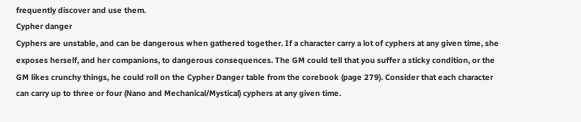frequently discover and use them.
Cypher danger
Cyphers are unstable, and can be dangerous when gathered together. If a character carry a lot of cyphers at any given time, she exposes herself, and her companions, to dangerous consequences. The GM could tell that you suffer a sticky condition, or the GM likes crunchy things, he could roll on the Cypher Danger table from the corebook (page 279). Consider that each character can carry up to three or four (Nano and Mechanical/Mystical) cyphers at any given time.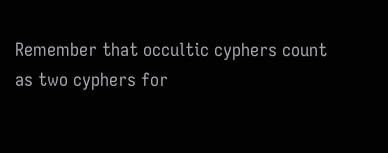Remember that occultic cyphers count as two cyphers for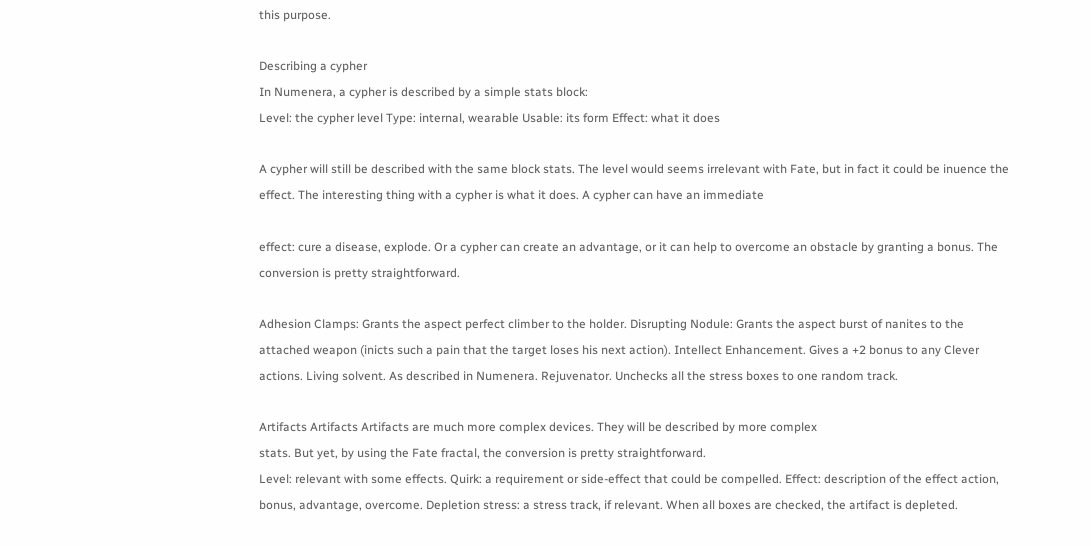this purpose.

Describing a cypher
In Numenera, a cypher is described by a simple stats block:
Level: the cypher level Type: internal, wearable Usable: its form Effect: what it does

A cypher will still be described with the same block stats. The level would seems irrelevant with Fate, but in fact it could be inuence the effect. The interesting thing with a cypher is what it does. A cypher can have an immediate

effect: cure a disease, explode. Or a cypher can create an advantage, or it can help to overcome an obstacle by granting a bonus. The conversion is pretty straightforward.

Adhesion Clamps: Grants the aspect perfect climber to the holder. Disrupting Nodule: Grants the aspect burst of nanites to the attached weapon (inicts such a pain that the target loses his next action). Intellect Enhancement. Gives a +2 bonus to any Clever actions. Living solvent. As described in Numenera. Rejuvenator. Unchecks all the stress boxes to one random track.

Artifacts Artifacts Artifacts are much more complex devices. They will be described by more complex
stats. But yet, by using the Fate fractal, the conversion is pretty straightforward.
Level: relevant with some effects. Quirk: a requirement or side-effect that could be compelled. Effect: description of the effect action, bonus, advantage, overcome. Depletion stress: a stress track, if relevant. When all boxes are checked, the artifact is depleted.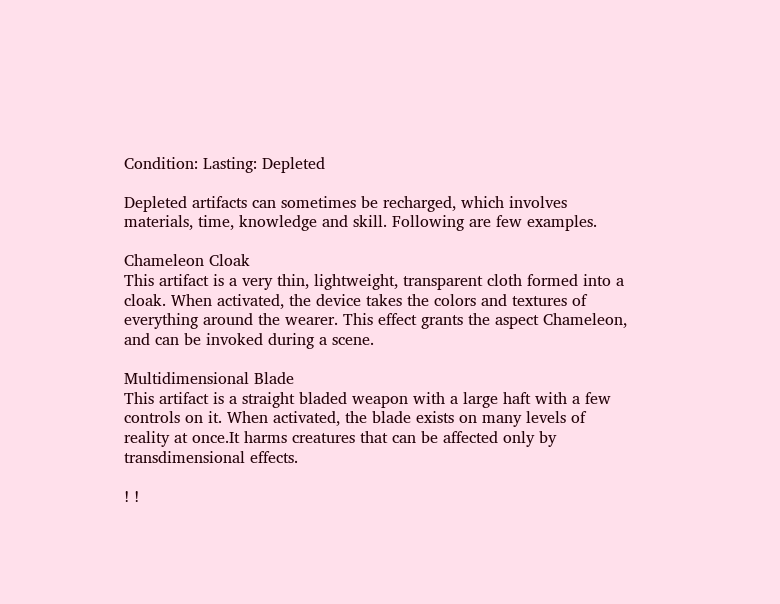Condition: Lasting: Depleted

Depleted artifacts can sometimes be recharged, which involves materials, time, knowledge and skill. Following are few examples.

Chameleon Cloak
This artifact is a very thin, lightweight, transparent cloth formed into a cloak. When activated, the device takes the colors and textures of everything around the wearer. This effect grants the aspect Chameleon, and can be invoked during a scene.

Multidimensional Blade
This artifact is a straight bladed weapon with a large haft with a few controls on it. When activated, the blade exists on many levels of reality at once.It harms creatures that can be affected only by transdimensional effects.

! !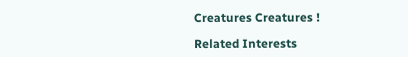Creatures Creatures !

Related Interests